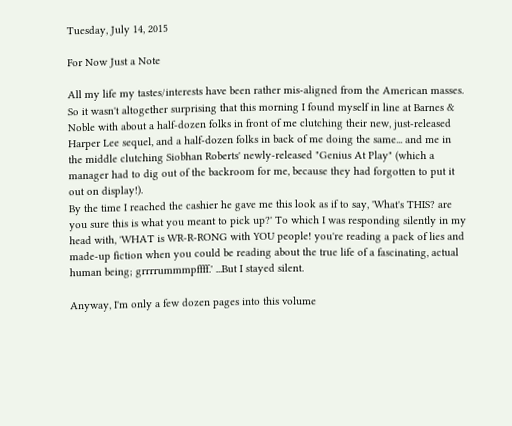Tuesday, July 14, 2015

For Now Just a Note

All my life my tastes/interests have been rather mis-aligned from the American masses. So it wasn't altogether surprising that this morning I found myself in line at Barnes & Noble with about a half-dozen folks in front of me clutching their new, just-released Harper Lee sequel, and a half-dozen folks in back of me doing the same... and me in the middle clutching Siobhan Roberts' newly-released "Genius At Play" (which a manager had to dig out of the backroom for me, because they had forgotten to put it out on display!).
By the time I reached the cashier he gave me this look as if to say, 'What's THIS? are you sure this is what you meant to pick up?' To which I was responding silently in my head with, 'WHAT is WR-R-RONG with YOU people! you're reading a pack of lies and made-up fiction when you could be reading about the true life of a fascinating, actual human being; grrrrummmpffff.' ...But I stayed silent.

Anyway, I'm only a few dozen pages into this volume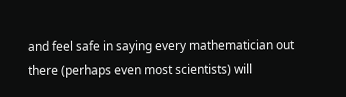and feel safe in saying every mathematician out there (perhaps even most scientists) will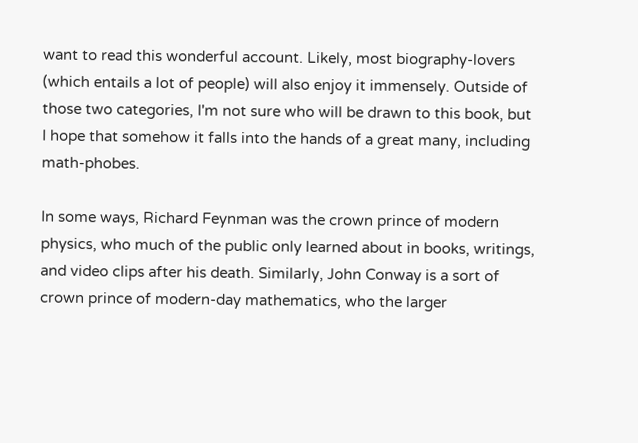want to read this wonderful account. Likely, most biography-lovers (which entails a lot of people) will also enjoy it immensely. Outside of those two categories, I'm not sure who will be drawn to this book, but I hope that somehow it falls into the hands of a great many, including math-phobes.

In some ways, Richard Feynman was the crown prince of modern physics, who much of the public only learned about in books, writings, and video clips after his death. Similarly, John Conway is a sort of crown prince of modern-day mathematics, who the larger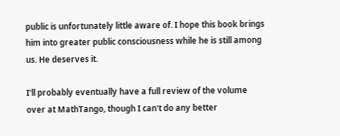public is unfortunately little aware of. I hope this book brings him into greater public consciousness while he is still among us. He deserves it.

I'll probably eventually have a full review of the volume over at MathTango, though I can't do any better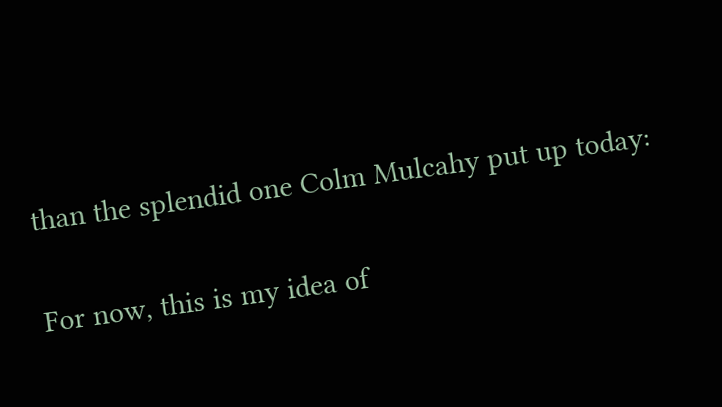than the splendid one Colm Mulcahy put up today:

For now, this is my idea of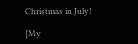Christmas in July!

[My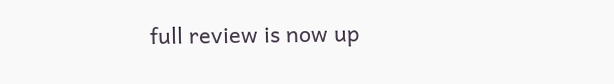full review is now up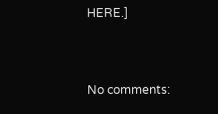HERE.]


No comments: